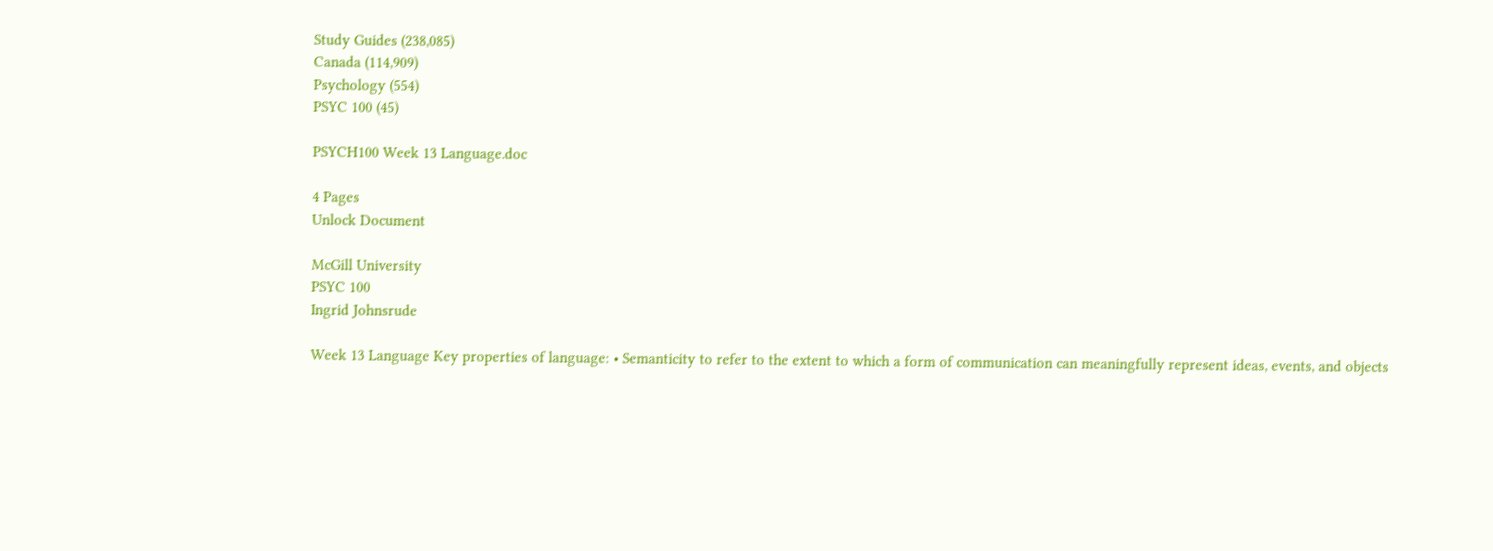Study Guides (238,085)
Canada (114,909)
Psychology (554)
PSYC 100 (45)

PSYCH100 Week 13 Language.doc

4 Pages
Unlock Document

McGill University
PSYC 100
Ingrid Johnsrude

Week 13 Language Key properties of language: • Semanticity to refer to the extent to which a form of communication can meaningfully represent ideas, events, and objects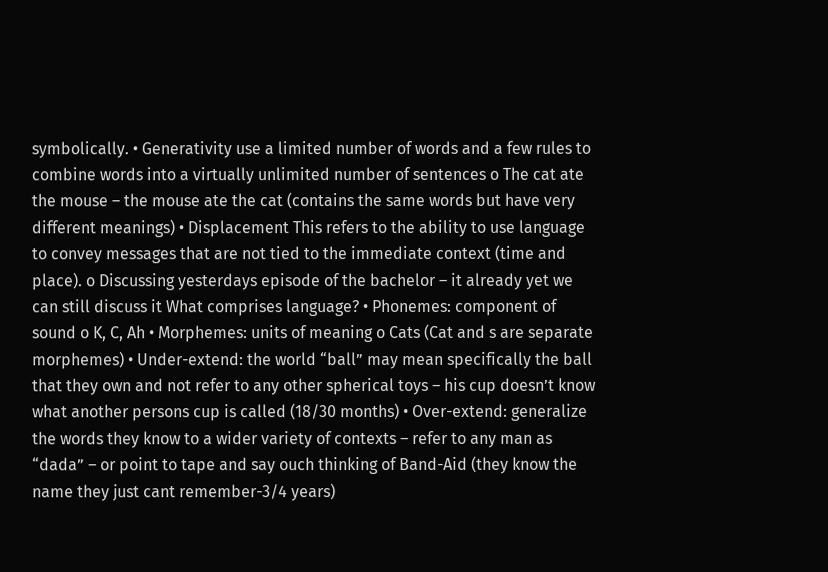symbolically. • Generativity use a limited number of words and a few rules to combine words into a virtually unlimited number of sentences o The cat ate the mouse – the mouse ate the cat (contains the same words but have very different meanings) • Displacement This refers to the ability to use language to convey messages that are not tied to the immediate context (time and place). o Discussing yesterdays episode of the bachelor – it already yet we can still discuss it What comprises language? • Phonemes: component of sound o K, C, Ah • Morphemes: units of meaning o Cats (Cat and s are separate morphemes) • Under-extend: the world “ball” may mean specifically the ball that they own and not refer to any other spherical toys – his cup doesn’t know what another persons cup is called (18/30 months) • Over-extend: generalize the words they know to a wider variety of contexts – refer to any man as “dada” – or point to tape and say ouch thinking of Band-Aid (they know the name they just cant remember-3/4 years)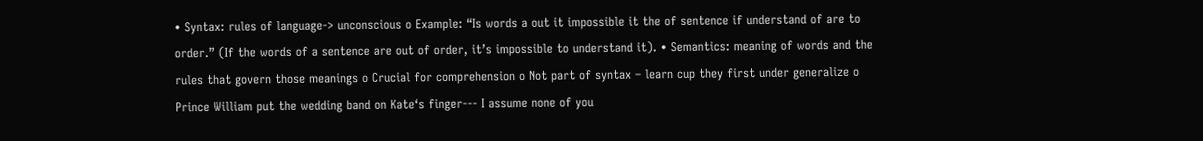• Syntax: rules of language-> unconscious o Example: “Is words a out it impossible it the of sentence if understand of are to order.” (If the words of a sentence are out of order, it’s impossible to understand it). • Semantics: meaning of words and the rules that govern those meanings o Crucial for comprehension o Not part of syntax – learn cup they first under generalize o Prince William put the wedding band on Kate‘s finger--- I assume none of you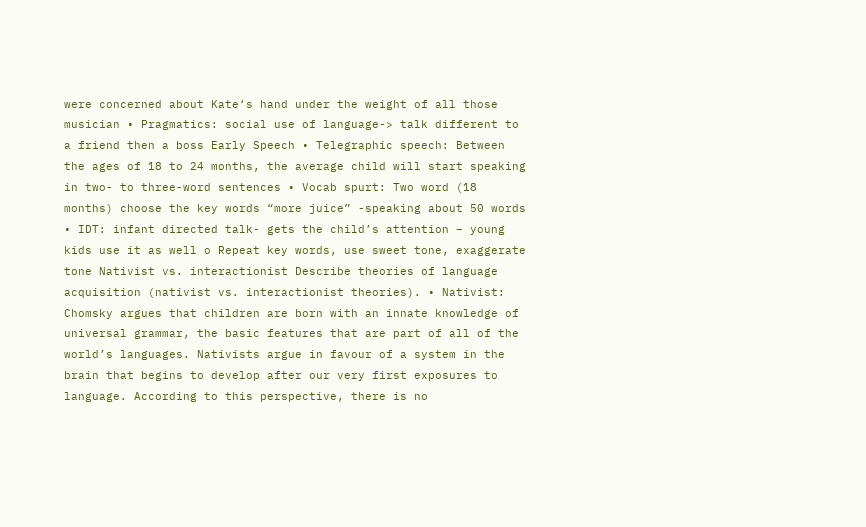were concerned about Kate‘s hand under the weight of all those musician • Pragmatics: social use of language-> talk different to a friend then a boss Early Speech • Telegraphic speech: Between the ages of 18 to 24 months, the average child will start speaking in two- to three-word sentences • Vocab spurt: Two word (18 months) choose the key words “more juice” -speaking about 50 words • IDT: infant directed talk- gets the child’s attention – young kids use it as well o Repeat key words, use sweet tone, exaggerate tone Nativist vs. interactionist Describe theories of language acquisition (nativist vs. interactionist theories). • Nativist: Chomsky argues that children are born with an innate knowledge of universal grammar, the basic features that are part of all of the world’s languages. Nativists argue in favour of a system in the brain that begins to develop after our very first exposures to language. According to this perspective, there is no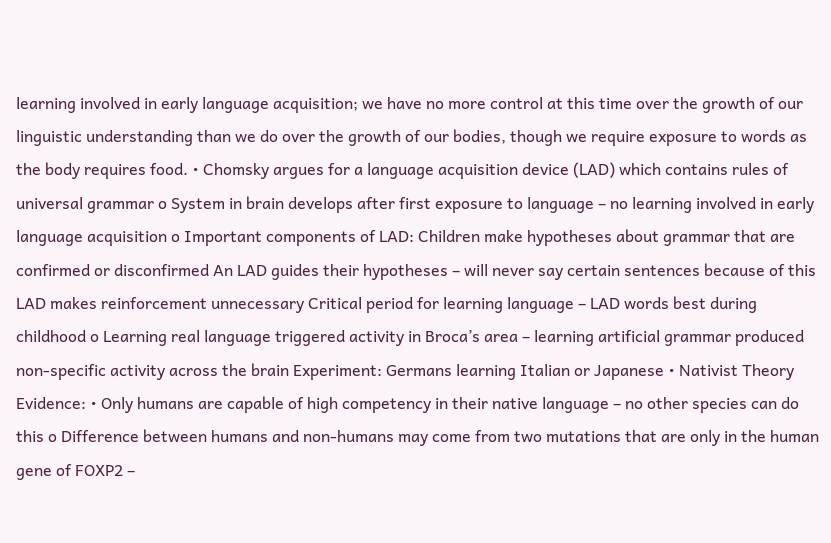learning involved in early language acquisition; we have no more control at this time over the growth of our linguistic understanding than we do over the growth of our bodies, though we require exposure to words as the body requires food. • Chomsky argues for a language acquisition device (LAD) which contains rules of universal grammar o System in brain develops after first exposure to language – no learning involved in early language acquisition o Important components of LAD: Children make hypotheses about grammar that are confirmed or disconfirmed An LAD guides their hypotheses – will never say certain sentences because of this LAD makes reinforcement unnecessary Critical period for learning language – LAD words best during childhood o Learning real language triggered activity in Broca’s area – learning artificial grammar produced non-specific activity across the brain Experiment: Germans learning Italian or Japanese • Nativist Theory Evidence: • Only humans are capable of high competency in their native language – no other species can do this o Difference between humans and non-humans may come from two mutations that are only in the human gene of FOXP2 –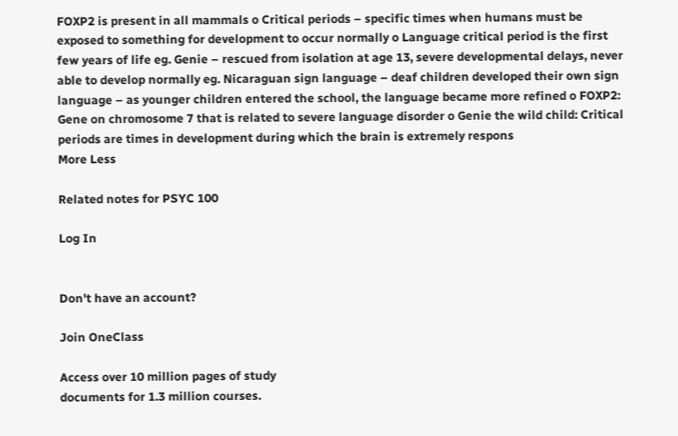FOXP2 is present in all mammals o Critical periods – specific times when humans must be exposed to something for development to occur normally o Language critical period is the first few years of life eg. Genie – rescued from isolation at age 13, severe developmental delays, never able to develop normally eg. Nicaraguan sign language – deaf children developed their own sign language – as younger children entered the school, the language became more refined o FOXP2: Gene on chromosome 7 that is related to severe language disorder o Genie the wild child: Critical periods are times in development during which the brain is extremely respons
More Less

Related notes for PSYC 100

Log In


Don't have an account?

Join OneClass

Access over 10 million pages of study
documents for 1.3 million courses.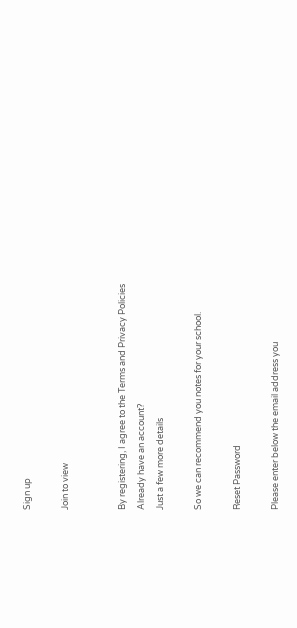Sign up

Join to view


By registering, I agree to the Terms and Privacy Policies
Already have an account?
Just a few more details

So we can recommend you notes for your school.

Reset Password

Please enter below the email address you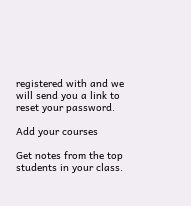registered with and we will send you a link to reset your password.

Add your courses

Get notes from the top students in your class.